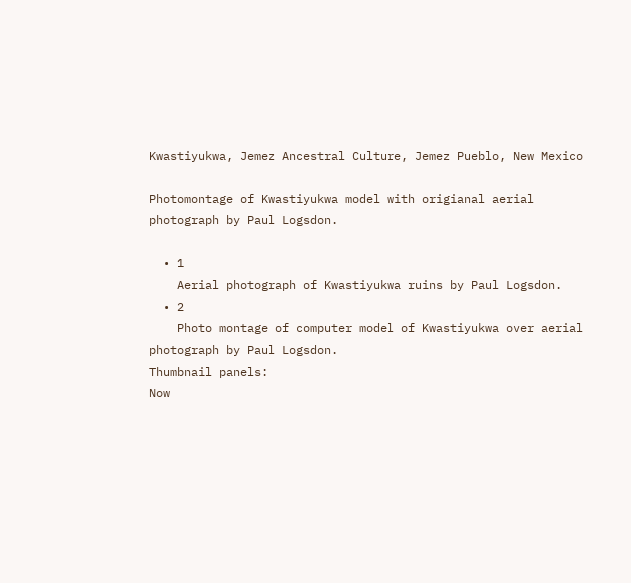Kwastiyukwa, Jemez Ancestral Culture, Jemez Pueblo, New Mexico

Photomontage of Kwastiyukwa model with origianal aerial photograph by Paul Logsdon.

  • 1
    Aerial photograph of Kwastiyukwa ruins by Paul Logsdon.
  • 2
    Photo montage of computer model of Kwastiyukwa over aerial photograph by Paul Logsdon.
Thumbnail panels:
Now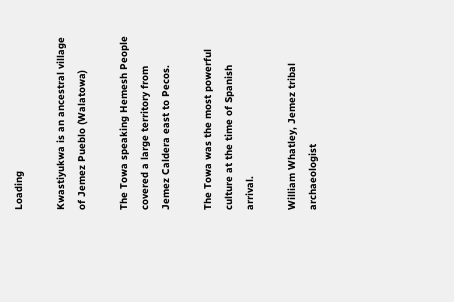Loading

Kwastiyukwa is an ancestral village of Jemez Pueblo (Walatowa)

The Towa speaking Hemesh People covered a large territory from Jemez Caldera east to Pecos.

The Towa was the most powerful culture at the time of Spanish arrival.

William Whatley, Jemez tribal archaeologist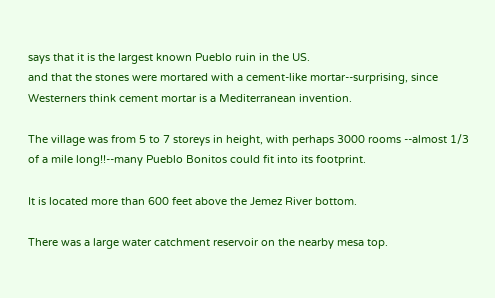says that it is the largest known Pueblo ruin in the US.
and that the stones were mortared with a cement-like mortar--surprising, since Westerners think cement mortar is a Mediterranean invention.

The village was from 5 to 7 storeys in height, with perhaps 3000 rooms --almost 1/3 of a mile long!!--many Pueblo Bonitos could fit into its footprint.

It is located more than 600 feet above the Jemez River bottom.

There was a large water catchment reservoir on the nearby mesa top.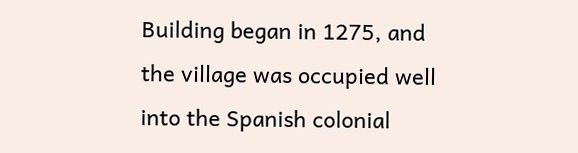Building began in 1275, and the village was occupied well into the Spanish colonial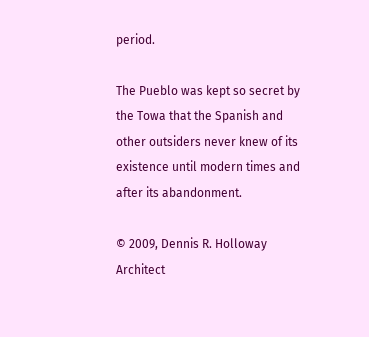period.

The Pueblo was kept so secret by the Towa that the Spanish and other outsiders never knew of its existence until modern times and after its abandonment.

© 2009, Dennis R. Holloway Architect